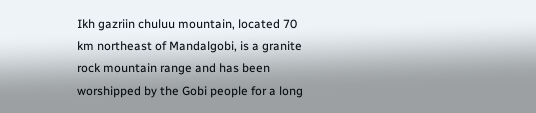Ikh gazriin chuluu mountain, located 70 km northeast of Mandalgobi, is a granite rock mountain range and has been worshipped by the Gobi people for a long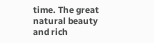time. The great natural beauty and rich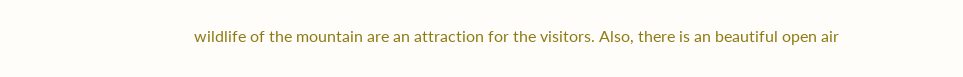wildlife of the mountain are an attraction for the visitors. Also, there is an beautiful open air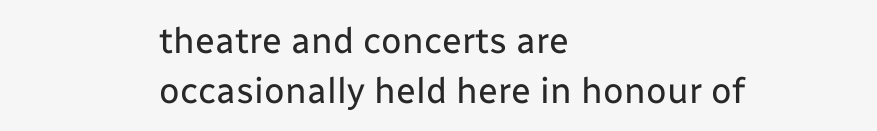theatre and concerts are occasionally held here in honour of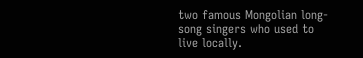two famous Mongolian long-song singers who used to live locally.